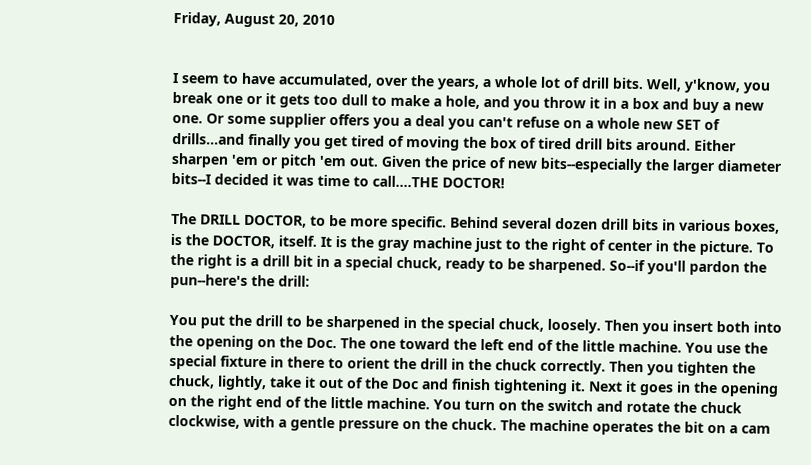Friday, August 20, 2010


I seem to have accumulated, over the years, a whole lot of drill bits. Well, y'know, you break one or it gets too dull to make a hole, and you throw it in a box and buy a new one. Or some supplier offers you a deal you can't refuse on a whole new SET of drills...and finally you get tired of moving the box of tired drill bits around. Either sharpen 'em or pitch 'em out. Given the price of new bits--especially the larger diameter bits--I decided it was time to call....THE DOCTOR!

The DRILL DOCTOR, to be more specific. Behind several dozen drill bits in various boxes, is the DOCTOR, itself. It is the gray machine just to the right of center in the picture. To the right is a drill bit in a special chuck, ready to be sharpened. So--if you'll pardon the pun--here's the drill:

You put the drill to be sharpened in the special chuck, loosely. Then you insert both into the opening on the Doc. The one toward the left end of the little machine. You use the special fixture in there to orient the drill in the chuck correctly. Then you tighten the chuck, lightly, take it out of the Doc and finish tightening it. Next it goes in the opening on the right end of the little machine. You turn on the switch and rotate the chuck clockwise, with a gentle pressure on the chuck. The machine operates the bit on a cam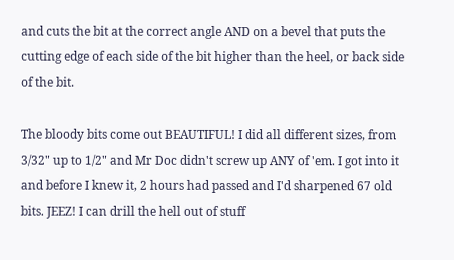and cuts the bit at the correct angle AND on a bevel that puts the cutting edge of each side of the bit higher than the heel, or back side of the bit.

The bloody bits come out BEAUTIFUL! I did all different sizes, from 3/32" up to 1/2" and Mr Doc didn't screw up ANY of 'em. I got into it and before I knew it, 2 hours had passed and I'd sharpened 67 old bits. JEEZ! I can drill the hell out of stuff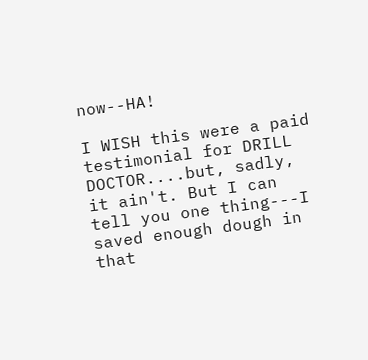now--HA!

I WISH this were a paid testimonial for DRILL DOCTOR....but, sadly, it ain't. But I can tell you one thing---I saved enough dough in that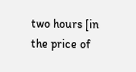two hours [in the price of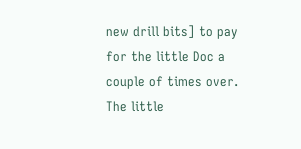new drill bits] to pay for the little Doc a couple of times over. The little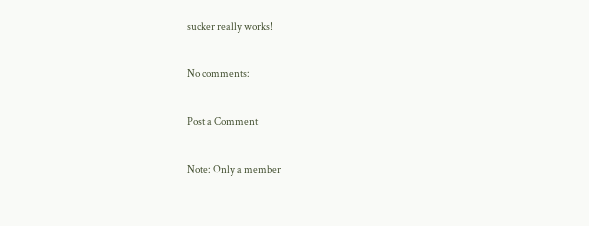sucker really works!

No comments:

Post a Comment

Note: Only a member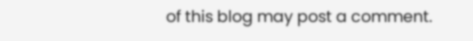of this blog may post a comment.